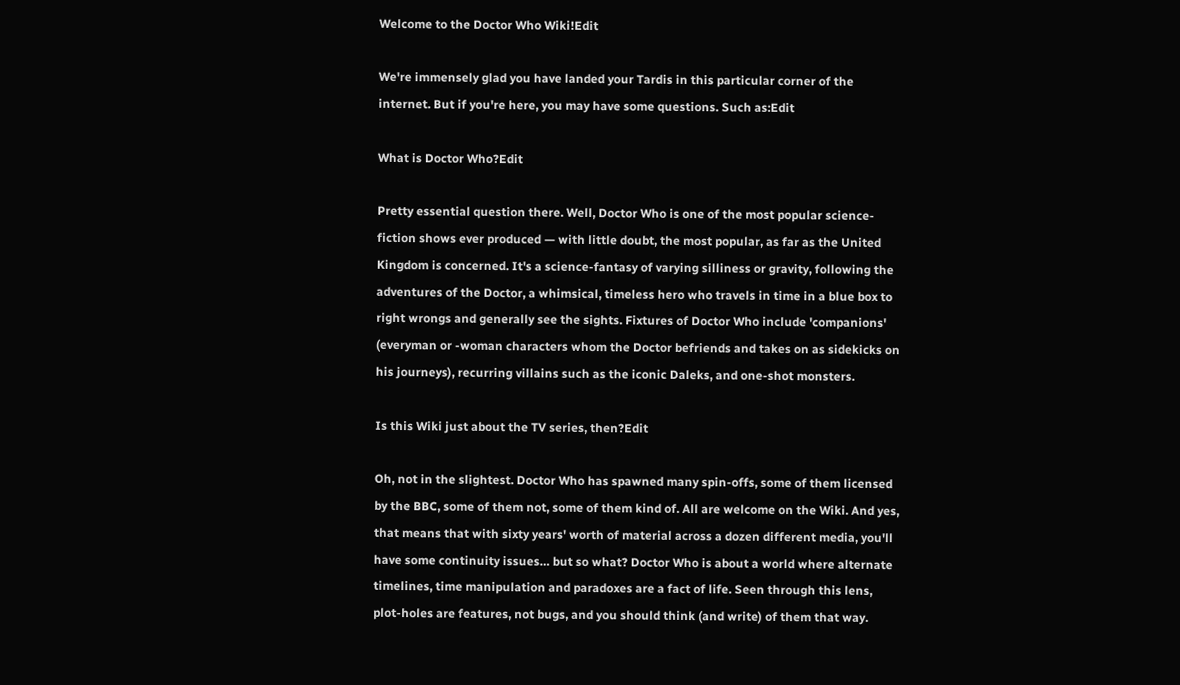Welcome to the Doctor Who Wiki!Edit

We're immensely glad you have landed your Tardis in this particular corner of the internet. But if you're here, you may have some questions. Such as:Edit

What is Doctor Who?Edit

Pretty essential question there. Well, Doctor Who is one of the most popular science-fiction shows ever produced — with little doubt, the most popular, as far as the United Kingdom is concerned. It's a science-fantasy of varying silliness or gravity, following the adventures of the Doctor, a whimsical, timeless hero who travels in time in a blue box to right wrongs and generally see the sights. Fixtures of Doctor Who include 'companions' (everyman or -woman characters whom the Doctor befriends and takes on as sidekicks on his journeys), recurring villains such as the iconic Daleks, and one-shot monsters.

Is this Wiki just about the TV series, then?Edit

Oh, not in the slightest. Doctor Who has spawned many spin-offs, some of them licensed by the BBC, some of them not, some of them kind of. All are welcome on the Wiki. And yes, that means that with sixty years' worth of material across a dozen different media, you'll have some continuity issues… but so what? Doctor Who is about a world where alternate timelines, time manipulation and paradoxes are a fact of life. Seen through this lens, plot-holes are features, not bugs, and you should think (and write) of them that way.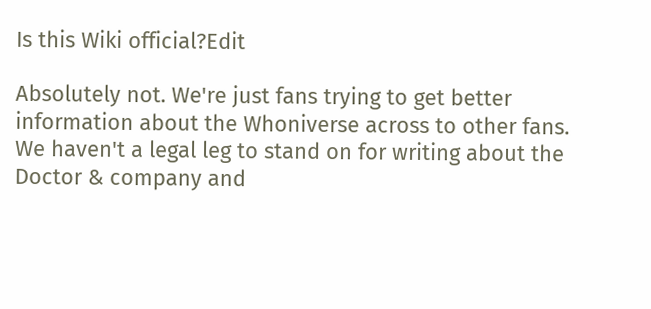Is this Wiki official?Edit

Absolutely not. We're just fans trying to get better information about the Whoniverse across to other fans. We haven't a legal leg to stand on for writing about the Doctor & company and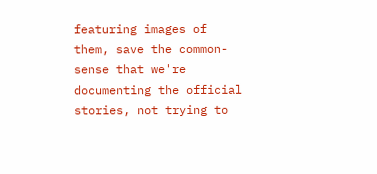featuring images of them, save the common-sense that we're documenting the official stories, not trying to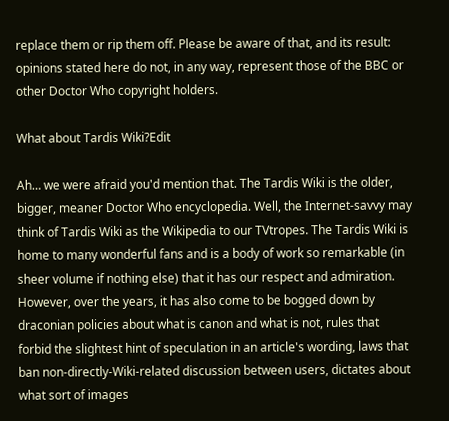replace them or rip them off. Please be aware of that, and its result: opinions stated here do not, in any way, represent those of the BBC or other Doctor Who copyright holders.

What about Tardis Wiki?Edit

Ah… we were afraid you'd mention that. The Tardis Wiki is the older, bigger, meaner Doctor Who encyclopedia. Well, the Internet-savvy may think of Tardis Wiki as the Wikipedia to our TVtropes. The Tardis Wiki is home to many wonderful fans and is a body of work so remarkable (in sheer volume if nothing else) that it has our respect and admiration. However, over the years, it has also come to be bogged down by draconian policies about what is canon and what is not, rules that forbid the slightest hint of speculation in an article's wording, laws that ban non-directly-Wiki-related discussion between users, dictates about what sort of images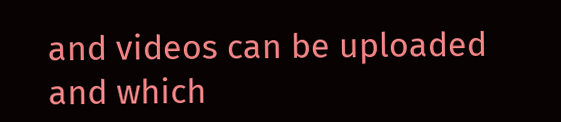and videos can be uploaded and which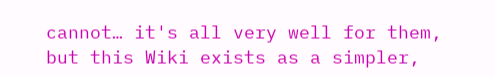cannot… it's all very well for them, but this Wiki exists as a simpler,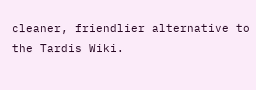cleaner, friendlier alternative to the Tardis Wiki.